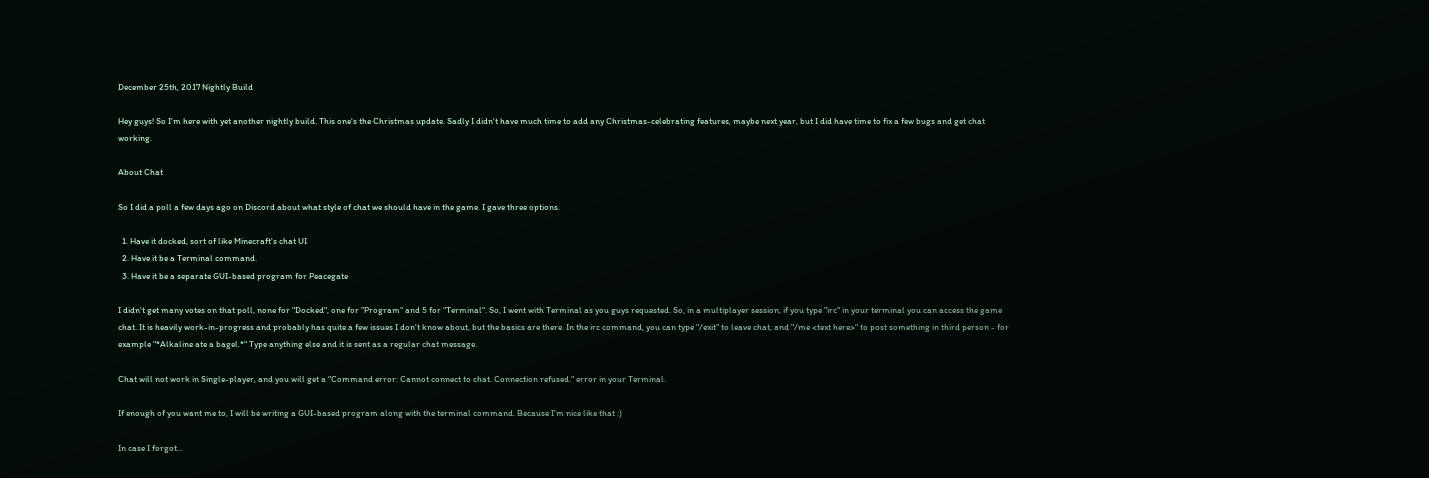December 25th, 2017 Nightly Build

Hey guys! So I'm here with yet another nightly build. This one's the Christmas update. Sadly I didn't have much time to add any Christmas-celebrating features, maybe next year, but I did have time to fix a few bugs and get chat working.

About Chat

So I did a poll a few days ago on Discord about what style of chat we should have in the game. I gave three options.

  1. Have it docked, sort of like Minecraft's chat UI
  2. Have it be a Terminal command.
  3. Have it be a separate GUI-based program for Peacegate

I didn't get many votes on that poll, none for "Docked", one for "Program" and 5 for "Terminal". So, I went with Terminal as you guys requested. So, in a multiplayer session, if you type "irc" in your terminal you can access the game chat. It is heavily work-in-progress and probably has quite a few issues I don't know about, but the basics are there. In the irc command, you can type "/exit" to leave chat, and "/me <text here>" to post something in third person - for example "*Alkaline ate a bagel.*" Type anything else and it is sent as a regular chat message.

Chat will not work in Single-player, and you will get a "Command error: Cannot connect to chat. Connection refused." error in your Terminal.

If enough of you want me to, I will be writing a GUI-based program along with the terminal command. Because I'm nice like that :)

In case I forgot...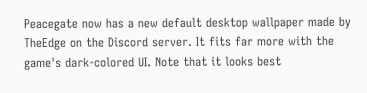Peacegate now has a new default desktop wallpaper made by TheEdge on the Discord server. It fits far more with the game's dark-colored UI. Note that it looks best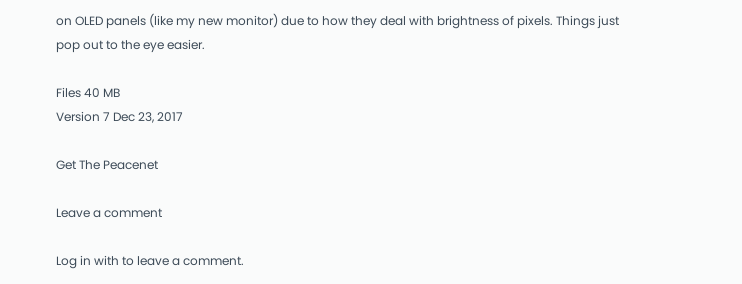on OLED panels (like my new monitor) due to how they deal with brightness of pixels. Things just pop out to the eye easier.

Files 40 MB
Version 7 Dec 23, 2017

Get The Peacenet

Leave a comment

Log in with to leave a comment.